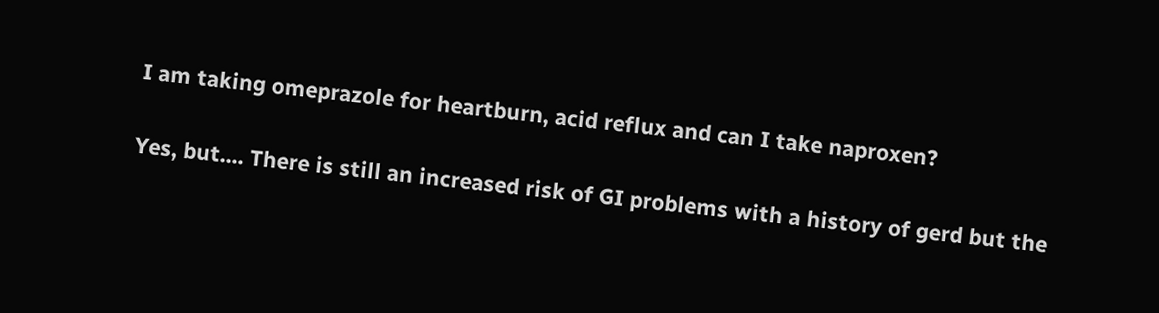I am taking omeprazole for heartburn, acid reflux and can I take naproxen?

Yes, but.... There is still an increased risk of GI problems with a history of gerd but the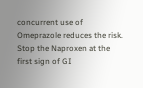concurrent use of Omeprazole reduces the risk. Stop the Naproxen at the first sign of GI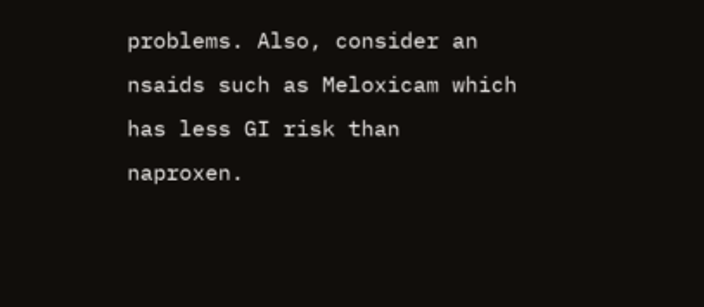problems. Also, consider an nsaids such as Meloxicam which has less GI risk than naproxen.